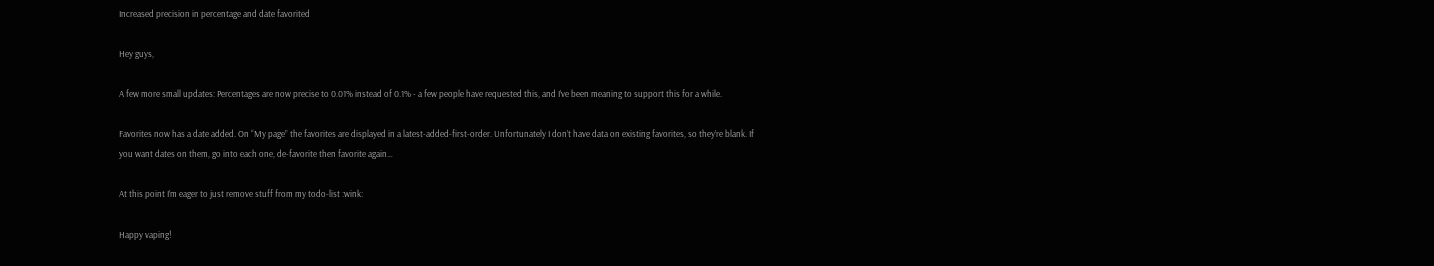Increased precision in percentage and date favorited

Hey guys,

A few more small updates: Percentages are now precise to 0.01% instead of 0.1% - a few people have requested this, and I’ve been meaning to support this for a while.

Favorites now has a date added. On “My page” the favorites are displayed in a latest-added-first-order. Unfortunately I don’t have data on existing favorites, so they’re blank. If you want dates on them, go into each one, de-favorite then favorite again…

At this point I’m eager to just remove stuff from my todo-list :wink:

Happy vaping!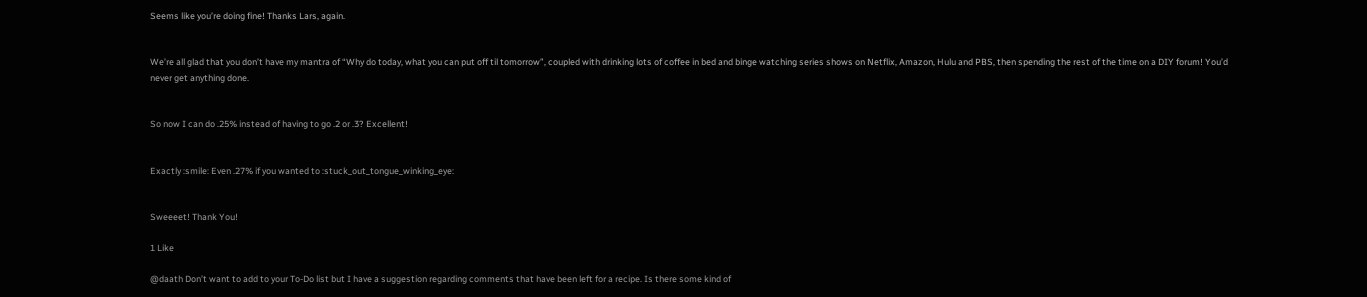Seems like you’re doing fine! Thanks Lars, again.


We’re all glad that you don’t have my mantra of “Why do today, what you can put off til tomorrow”, coupled with drinking lots of coffee in bed and binge watching series shows on Netflix, Amazon, Hulu and PBS, then spending the rest of the time on a DIY forum! You’d never get anything done.


So now I can do .25% instead of having to go .2 or .3? Excellent!


Exactly :smile: Even .27% if you wanted to :stuck_out_tongue_winking_eye:


Sweeeet! Thank You!

1 Like

@daath Don’t want to add to your To-Do list but I have a suggestion regarding comments that have been left for a recipe. Is there some kind of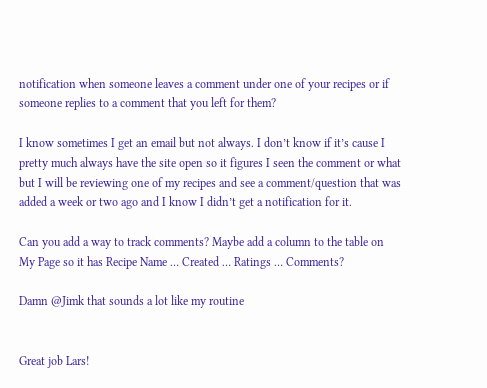notification when someone leaves a comment under one of your recipes or if someone replies to a comment that you left for them?

I know sometimes I get an email but not always. I don’t know if it’s cause I pretty much always have the site open so it figures I seen the comment or what but I will be reviewing one of my recipes and see a comment/question that was added a week or two ago and I know I didn’t get a notification for it.

Can you add a way to track comments? Maybe add a column to the table on My Page so it has Recipe Name … Created … Ratings … Comments?

Damn @Jimk that sounds a lot like my routine


Great job Lars!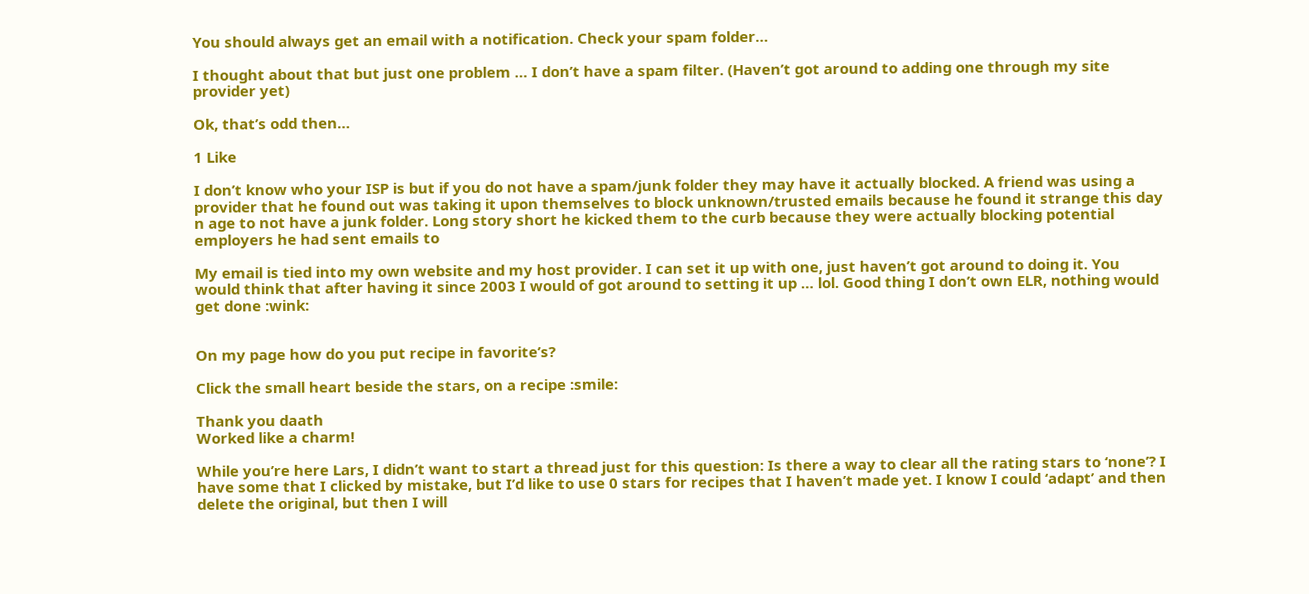You should always get an email with a notification. Check your spam folder…

I thought about that but just one problem … I don’t have a spam filter. (Haven’t got around to adding one through my site provider yet)

Ok, that’s odd then…

1 Like

I don’t know who your ISP is but if you do not have a spam/junk folder they may have it actually blocked. A friend was using a provider that he found out was taking it upon themselves to block unknown/trusted emails because he found it strange this day n age to not have a junk folder. Long story short he kicked them to the curb because they were actually blocking potential employers he had sent emails to

My email is tied into my own website and my host provider. I can set it up with one, just haven’t got around to doing it. You would think that after having it since 2003 I would of got around to setting it up … lol. Good thing I don’t own ELR, nothing would get done :wink:


On my page how do you put recipe in favorite’s?

Click the small heart beside the stars, on a recipe :smile:

Thank you daath
Worked like a charm!

While you’re here Lars, I didn’t want to start a thread just for this question: Is there a way to clear all the rating stars to ‘none’? I have some that I clicked by mistake, but I’d like to use 0 stars for recipes that I haven’t made yet. I know I could ‘adapt’ and then delete the original, but then I will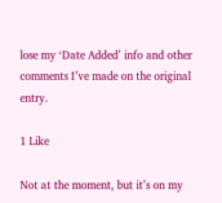lose my ‘Date Added’ info and other comments I’ve made on the original entry.

1 Like

Not at the moment, but it’s on my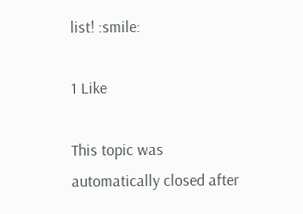list! :smile:

1 Like

This topic was automatically closed after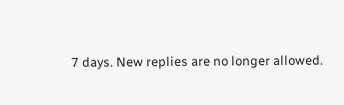7 days. New replies are no longer allowed.